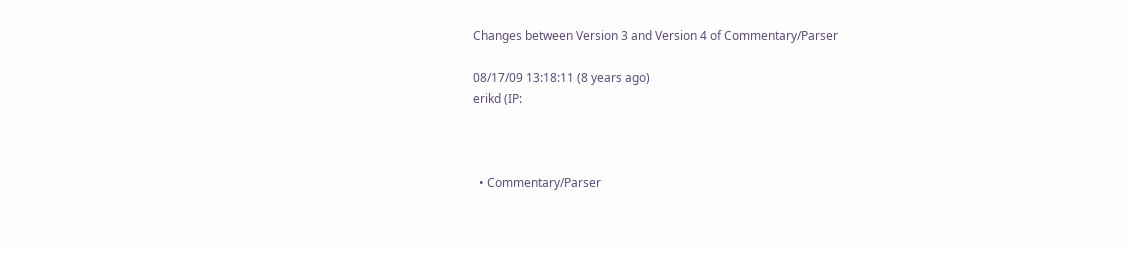Changes between Version 3 and Version 4 of Commentary/Parser

08/17/09 13:18:11 (8 years ago)
erikd (IP:



  • Commentary/Parser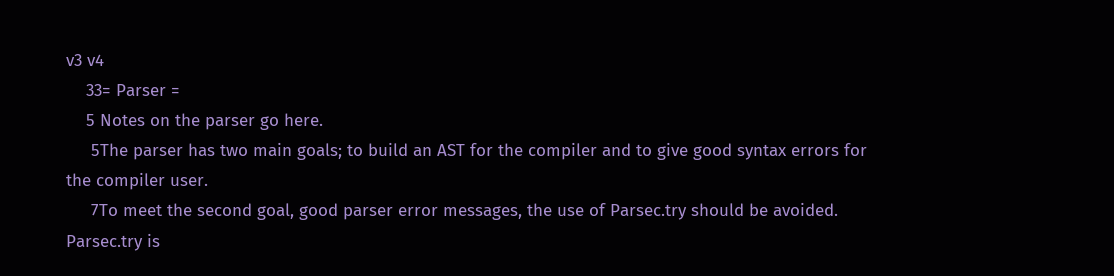v3 v4
    33= Parser =
    5 Notes on the parser go here.
     5The parser has two main goals; to build an AST for the compiler and to give good syntax errors for the compiler user.
     7To meet the second goal, good parser error messages, the use of Parsec.try should be avoided. Parsec.try is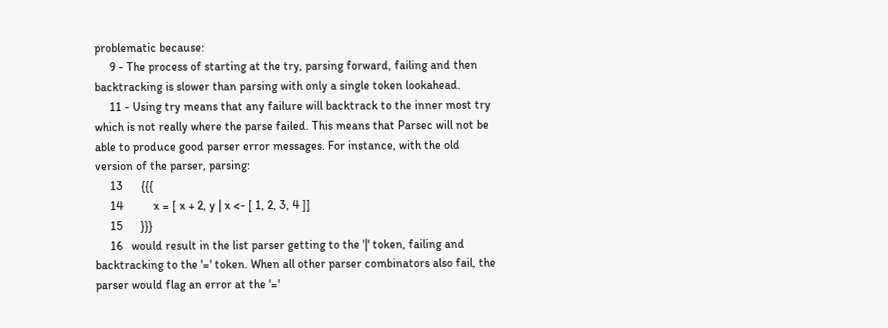problematic because:
     9 - The process of starting at the try, parsing forward, failing and then backtracking is slower than parsing with only a single token lookahead.
     11 - Using try means that any failure will backtrack to the inner most try which is not really where the parse failed. This means that Parsec will not be able to produce good parser error messages. For instance, with the old version of the parser, parsing:
     13      {{{
     14          x = [ x + 2, y | x <- [ 1, 2, 3, 4 ]]
     15      }}}
     16   would result in the list parser getting to the '|' token, failing and backtracking to the '=' token. When all other parser combinators also fail, the parser would flag an error at the '='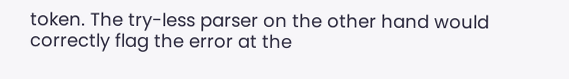token. The try-less parser on the other hand would correctly flag the error at the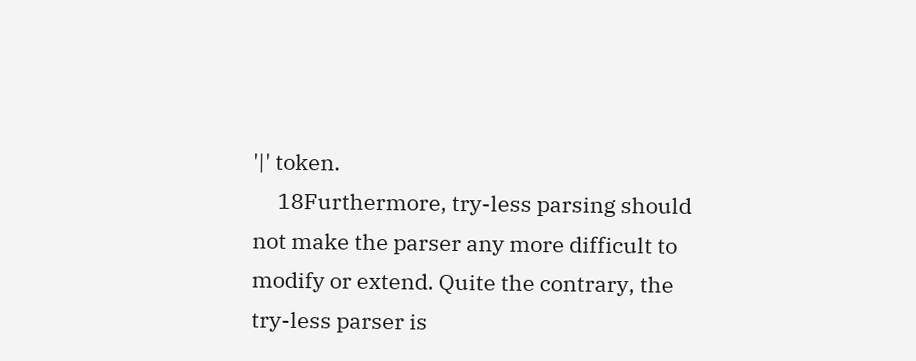'|' token.
     18Furthermore, try-less parsing should not make the parser any more difficult to modify or extend. Quite the contrary, the try-less parser is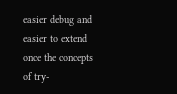easier debug and easier to extend once the concepts of try-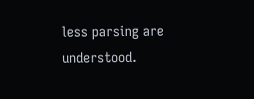less parsing are understood.